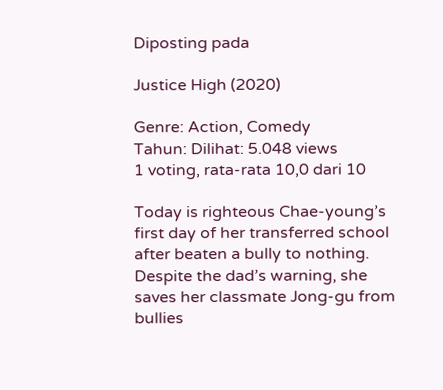Diposting pada

Justice High (2020)

Genre: Action, Comedy
Tahun: Dilihat: 5.048 views
1 voting, rata-rata 10,0 dari 10

Today is righteous Chae-young’s first day of her transferred school after beaten a bully to nothing. Despite the dad’s warning, she saves her classmate Jong-gu from bullies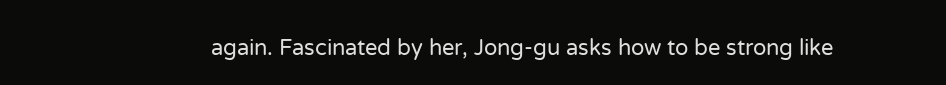again. Fascinated by her, Jong-gu asks how to be strong like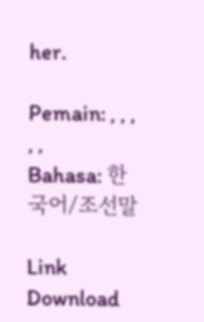her.

Pemain: , , , , ,
Bahasa: 한국어/조선말

Link Download